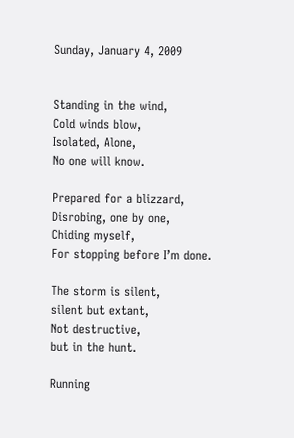Sunday, January 4, 2009


Standing in the wind,
Cold winds blow,
Isolated, Alone,
No one will know.

Prepared for a blizzard,
Disrobing, one by one,
Chiding myself,
For stopping before I’m done.

The storm is silent,
silent but extant,
Not destructive,
but in the hunt.

Running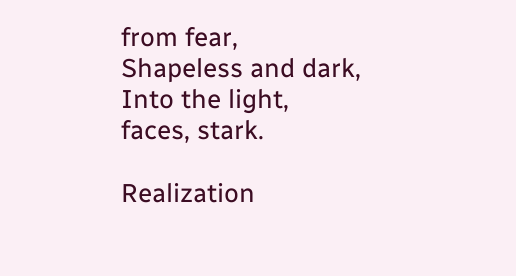from fear,
Shapeless and dark,
Into the light,
faces, stark.

Realization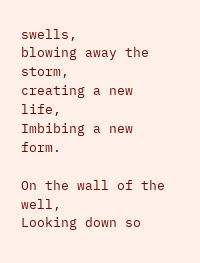swells,
blowing away the storm,
creating a new life,
Imbibing a new form.

On the wall of the well,
Looking down so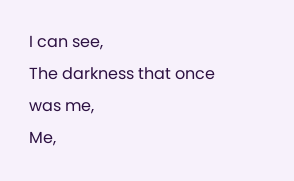I can see,
The darkness that once was me,
Me,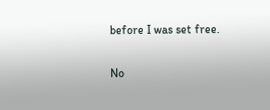before I was set free.

No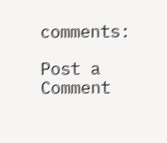comments:

Post a Comment